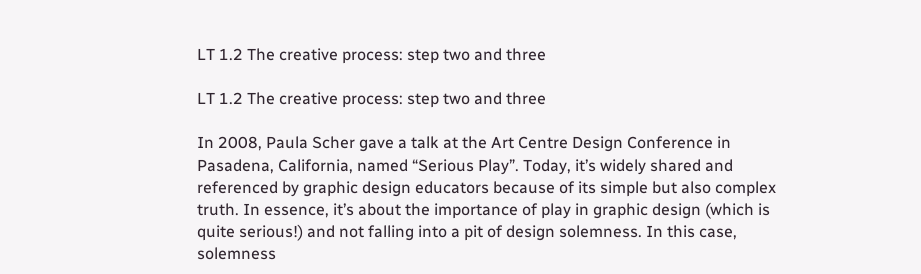LT 1.2 The creative process: step two and three

LT 1.2 The creative process: step two and three

In 2008, Paula Scher gave a talk at the Art Centre Design Conference in Pasadena, California, named “Serious Play”. Today, it’s widely shared and referenced by graphic design educators because of its simple but also complex truth. In essence, it’s about the importance of play in graphic design (which is quite serious!) and not falling into a pit of design solemness. In this case, solemness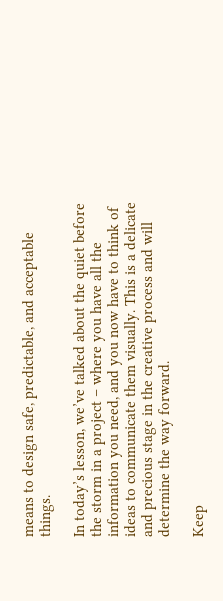means to design safe, predictable, and acceptable things.

In today’s lesson, we’ve talked about the quiet before the storm in a project – where you have all the information you need, and you now have to think of ideas to communicate them visually. This is a delicate and precious stage in the creative process and will determine the way forward.

Keep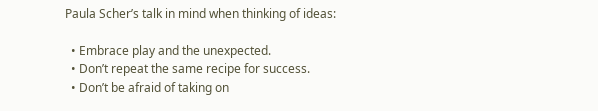Paula Scher’s talk in mind when thinking of ideas:

  • Embrace play and the unexpected.
  • Don’t repeat the same recipe for success.
  • Don’t be afraid of taking on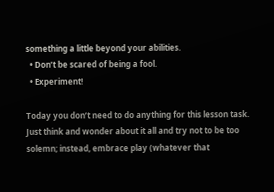something a little beyond your abilities.
  • Don’t be scared of being a fool.
  • Experiment!

Today you don’t need to do anything for this lesson task. Just think and wonder about it all and try not to be too solemn; instead, embrace play (whatever that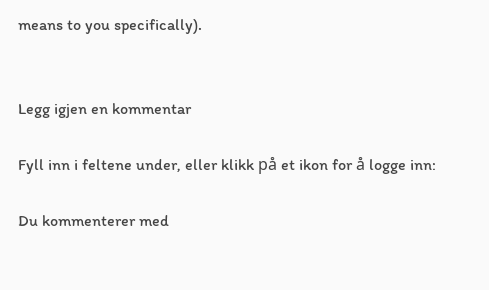means to you specifically).


Legg igjen en kommentar

Fyll inn i feltene under, eller klikk på et ikon for å logge inn:

Du kommenterer med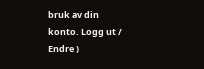bruk av din konto. Logg ut /  Endre )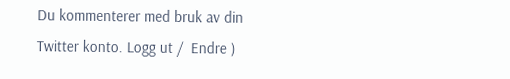Du kommenterer med bruk av din Twitter konto. Logg ut /  Endre )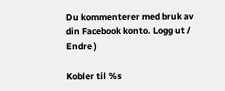Du kommenterer med bruk av din Facebook konto. Logg ut /  Endre )

Kobler til %s